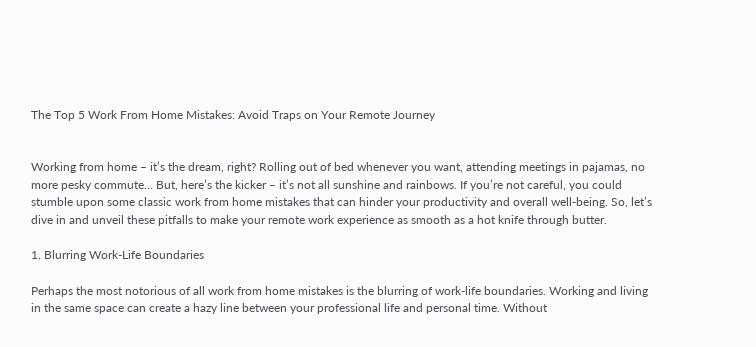The Top 5 Work From Home Mistakes: Avoid Traps on Your Remote Journey


Working from home – it’s the dream, right? Rolling out of bed whenever you want, attending meetings in pajamas, no more pesky commute… But, here’s the kicker – it’s not all sunshine and rainbows. If you’re not careful, you could stumble upon some classic work from home mistakes that can hinder your productivity and overall well-being. So, let’s dive in and unveil these pitfalls to make your remote work experience as smooth as a hot knife through butter.

1. Blurring Work-Life Boundaries

Perhaps the most notorious of all work from home mistakes is the blurring of work-life boundaries. Working and living in the same space can create a hazy line between your professional life and personal time. Without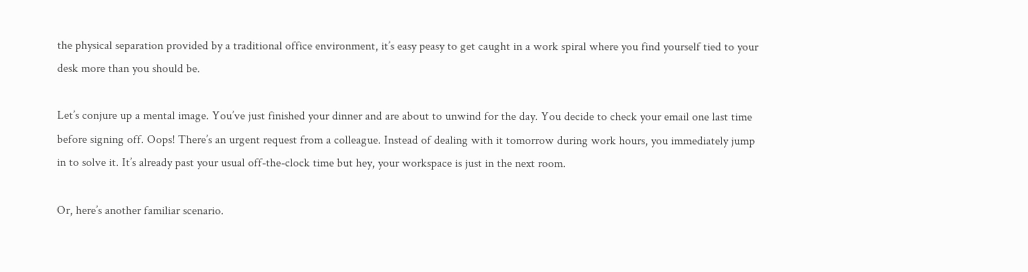the physical separation provided by a traditional office environment, it’s easy peasy to get caught in a work spiral where you find yourself tied to your desk more than you should be.

Let’s conjure up a mental image. You’ve just finished your dinner and are about to unwind for the day. You decide to check your email one last time before signing off. Oops! There’s an urgent request from a colleague. Instead of dealing with it tomorrow during work hours, you immediately jump in to solve it. It’s already past your usual off-the-clock time but hey, your workspace is just in the next room.

Or, here’s another familiar scenario.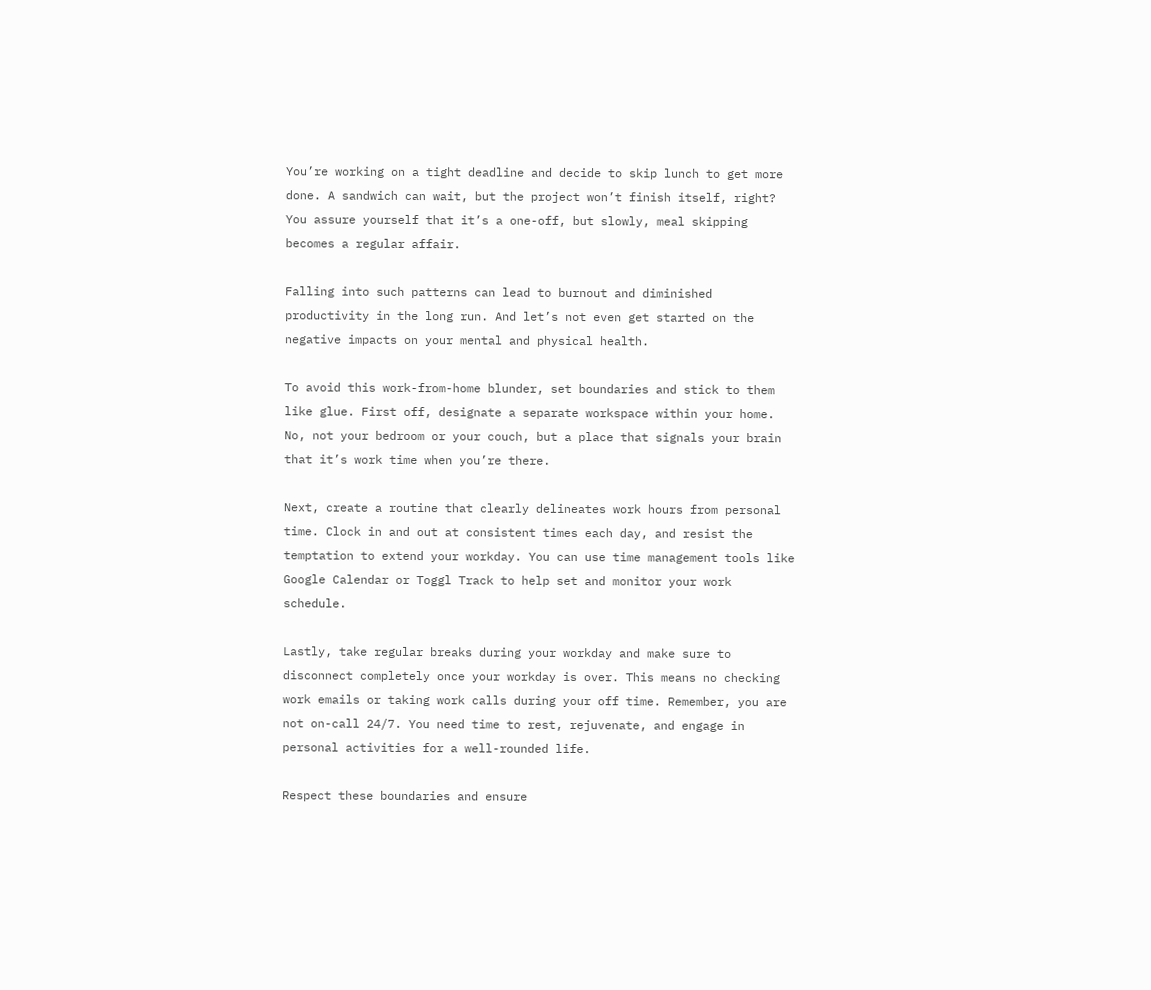You’re working on a tight deadline and decide to skip lunch to get more done. A sandwich can wait, but the project won’t finish itself, right? You assure yourself that it’s a one-off, but slowly, meal skipping becomes a regular affair.

Falling into such patterns can lead to burnout and diminished productivity in the long run. And let’s not even get started on the negative impacts on your mental and physical health.

To avoid this work-from-home blunder, set boundaries and stick to them like glue. First off, designate a separate workspace within your home. No, not your bedroom or your couch, but a place that signals your brain that it’s work time when you’re there.

Next, create a routine that clearly delineates work hours from personal time. Clock in and out at consistent times each day, and resist the temptation to extend your workday. You can use time management tools like Google Calendar or Toggl Track to help set and monitor your work schedule.

Lastly, take regular breaks during your workday and make sure to disconnect completely once your workday is over. This means no checking work emails or taking work calls during your off time. Remember, you are not on-call 24/7. You need time to rest, rejuvenate, and engage in personal activities for a well-rounded life.

Respect these boundaries and ensure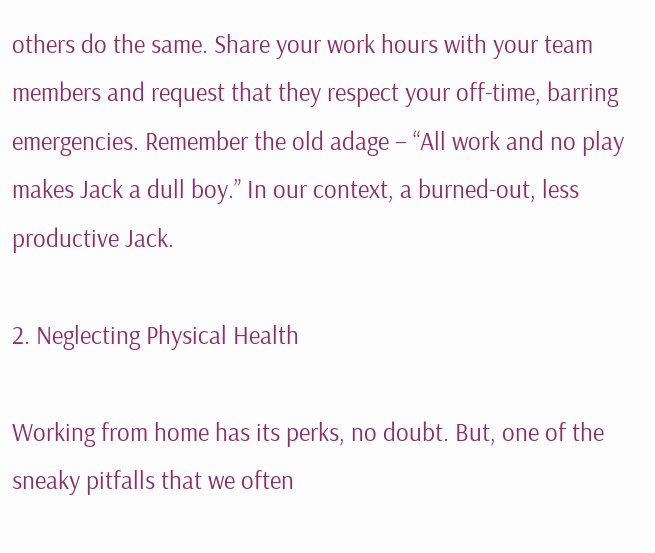others do the same. Share your work hours with your team members and request that they respect your off-time, barring emergencies. Remember the old adage – “All work and no play makes Jack a dull boy.” In our context, a burned-out, less productive Jack.

2. Neglecting Physical Health

Working from home has its perks, no doubt. But, one of the sneaky pitfalls that we often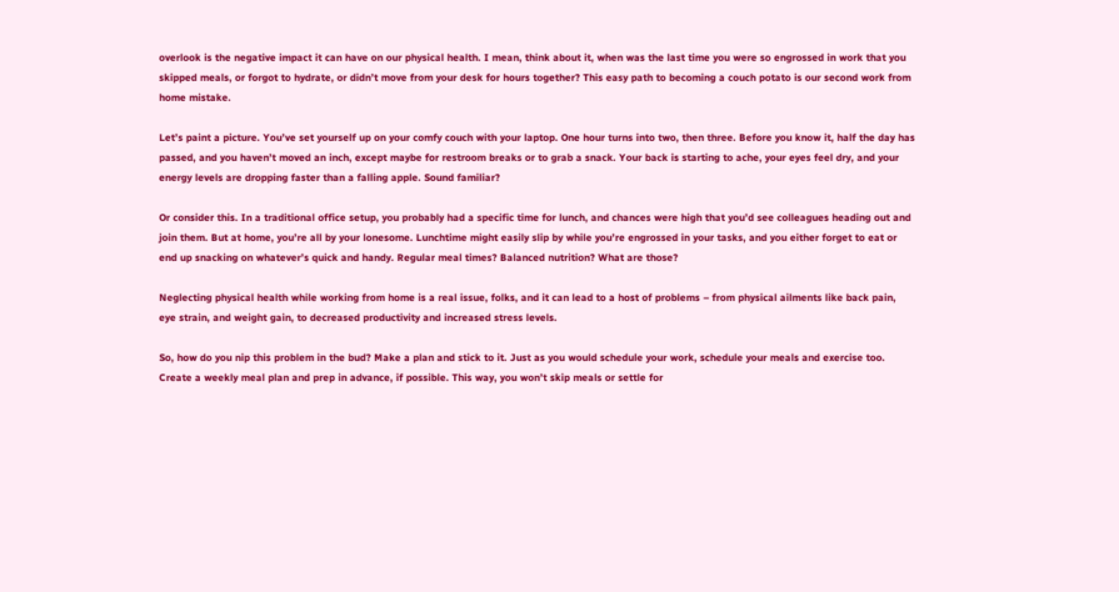overlook is the negative impact it can have on our physical health. I mean, think about it, when was the last time you were so engrossed in work that you skipped meals, or forgot to hydrate, or didn’t move from your desk for hours together? This easy path to becoming a couch potato is our second work from home mistake.

Let’s paint a picture. You’ve set yourself up on your comfy couch with your laptop. One hour turns into two, then three. Before you know it, half the day has passed, and you haven’t moved an inch, except maybe for restroom breaks or to grab a snack. Your back is starting to ache, your eyes feel dry, and your energy levels are dropping faster than a falling apple. Sound familiar?

Or consider this. In a traditional office setup, you probably had a specific time for lunch, and chances were high that you’d see colleagues heading out and join them. But at home, you’re all by your lonesome. Lunchtime might easily slip by while you’re engrossed in your tasks, and you either forget to eat or end up snacking on whatever’s quick and handy. Regular meal times? Balanced nutrition? What are those?

Neglecting physical health while working from home is a real issue, folks, and it can lead to a host of problems – from physical ailments like back pain, eye strain, and weight gain, to decreased productivity and increased stress levels.

So, how do you nip this problem in the bud? Make a plan and stick to it. Just as you would schedule your work, schedule your meals and exercise too. Create a weekly meal plan and prep in advance, if possible. This way, you won’t skip meals or settle for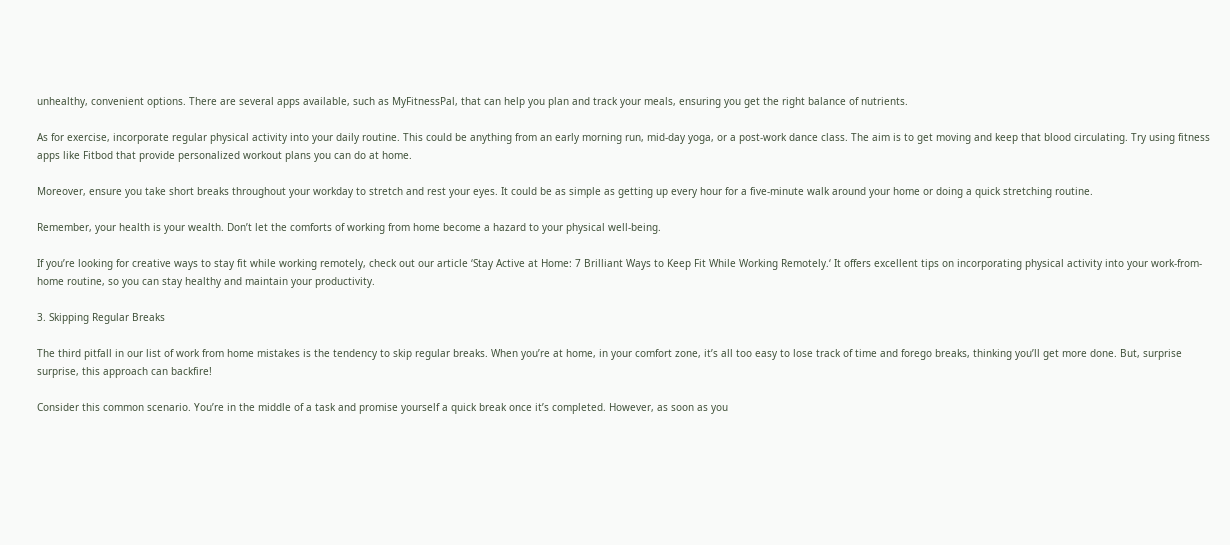unhealthy, convenient options. There are several apps available, such as MyFitnessPal, that can help you plan and track your meals, ensuring you get the right balance of nutrients.

As for exercise, incorporate regular physical activity into your daily routine. This could be anything from an early morning run, mid-day yoga, or a post-work dance class. The aim is to get moving and keep that blood circulating. Try using fitness apps like Fitbod that provide personalized workout plans you can do at home.

Moreover, ensure you take short breaks throughout your workday to stretch and rest your eyes. It could be as simple as getting up every hour for a five-minute walk around your home or doing a quick stretching routine.

Remember, your health is your wealth. Don’t let the comforts of working from home become a hazard to your physical well-being.

If you’re looking for creative ways to stay fit while working remotely, check out our article ‘Stay Active at Home: 7 Brilliant Ways to Keep Fit While Working Remotely.‘ It offers excellent tips on incorporating physical activity into your work-from-home routine, so you can stay healthy and maintain your productivity.

3. Skipping Regular Breaks

The third pitfall in our list of work from home mistakes is the tendency to skip regular breaks. When you’re at home, in your comfort zone, it’s all too easy to lose track of time and forego breaks, thinking you’ll get more done. But, surprise surprise, this approach can backfire!

Consider this common scenario. You’re in the middle of a task and promise yourself a quick break once it’s completed. However, as soon as you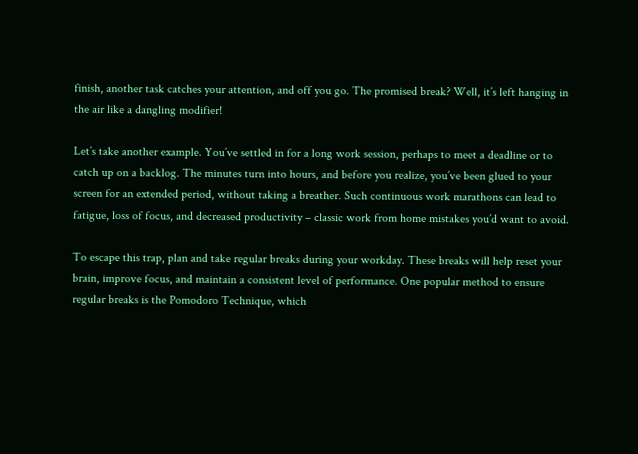finish, another task catches your attention, and off you go. The promised break? Well, it’s left hanging in the air like a dangling modifier!

Let’s take another example. You’ve settled in for a long work session, perhaps to meet a deadline or to catch up on a backlog. The minutes turn into hours, and before you realize, you’ve been glued to your screen for an extended period, without taking a breather. Such continuous work marathons can lead to fatigue, loss of focus, and decreased productivity – classic work from home mistakes you’d want to avoid.

To escape this trap, plan and take regular breaks during your workday. These breaks will help reset your brain, improve focus, and maintain a consistent level of performance. One popular method to ensure regular breaks is the Pomodoro Technique, which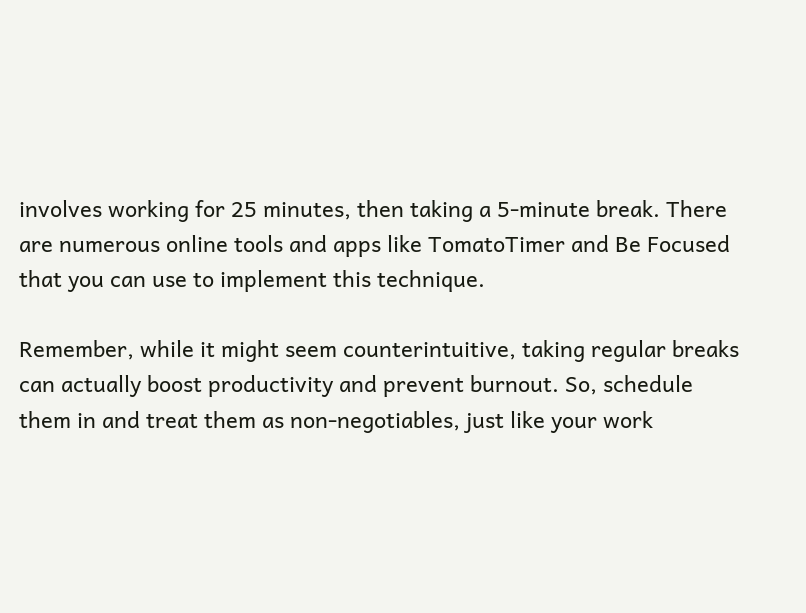involves working for 25 minutes, then taking a 5-minute break. There are numerous online tools and apps like TomatoTimer and Be Focused that you can use to implement this technique.

Remember, while it might seem counterintuitive, taking regular breaks can actually boost productivity and prevent burnout. So, schedule them in and treat them as non-negotiables, just like your work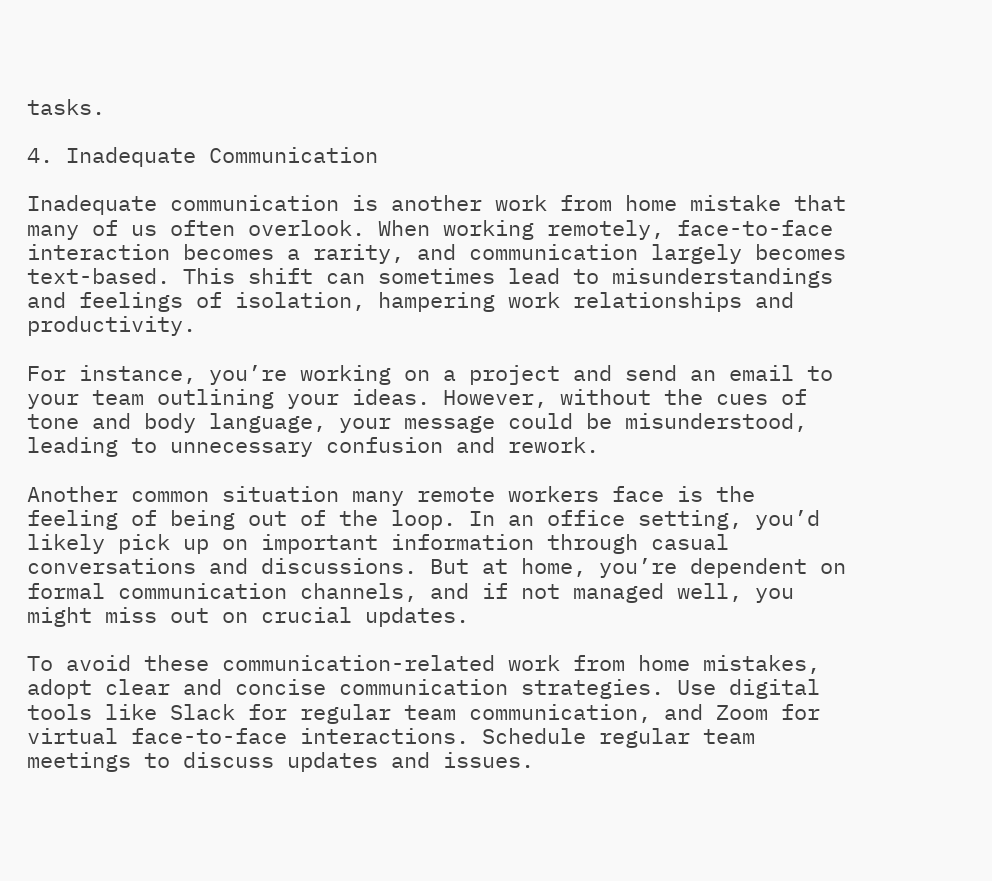tasks.

4. Inadequate Communication

Inadequate communication is another work from home mistake that many of us often overlook. When working remotely, face-to-face interaction becomes a rarity, and communication largely becomes text-based. This shift can sometimes lead to misunderstandings and feelings of isolation, hampering work relationships and productivity.

For instance, you’re working on a project and send an email to your team outlining your ideas. However, without the cues of tone and body language, your message could be misunderstood, leading to unnecessary confusion and rework.

Another common situation many remote workers face is the feeling of being out of the loop. In an office setting, you’d likely pick up on important information through casual conversations and discussions. But at home, you’re dependent on formal communication channels, and if not managed well, you might miss out on crucial updates.

To avoid these communication-related work from home mistakes, adopt clear and concise communication strategies. Use digital tools like Slack for regular team communication, and Zoom for virtual face-to-face interactions. Schedule regular team meetings to discuss updates and issues.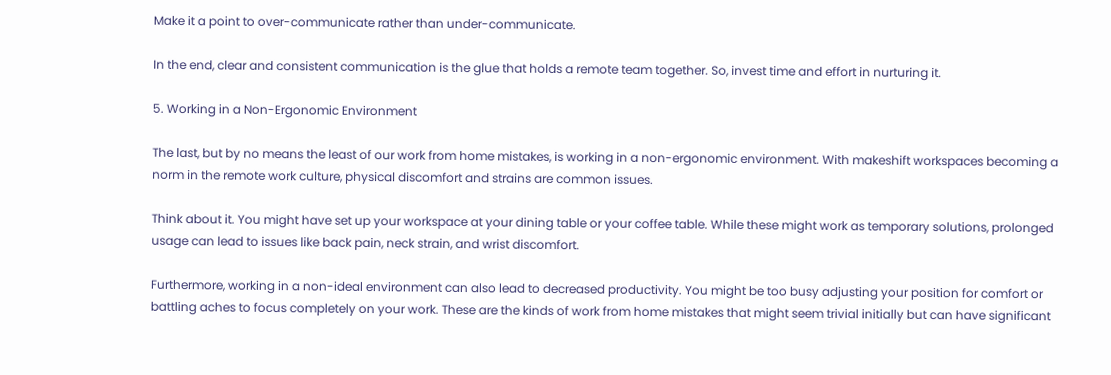Make it a point to over-communicate rather than under-communicate.

In the end, clear and consistent communication is the glue that holds a remote team together. So, invest time and effort in nurturing it.

5. Working in a Non-Ergonomic Environment

The last, but by no means the least of our work from home mistakes, is working in a non-ergonomic environment. With makeshift workspaces becoming a norm in the remote work culture, physical discomfort and strains are common issues.

Think about it. You might have set up your workspace at your dining table or your coffee table. While these might work as temporary solutions, prolonged usage can lead to issues like back pain, neck strain, and wrist discomfort.

Furthermore, working in a non-ideal environment can also lead to decreased productivity. You might be too busy adjusting your position for comfort or battling aches to focus completely on your work. These are the kinds of work from home mistakes that might seem trivial initially but can have significant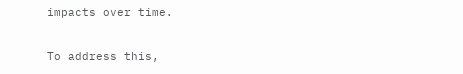impacts over time.

To address this,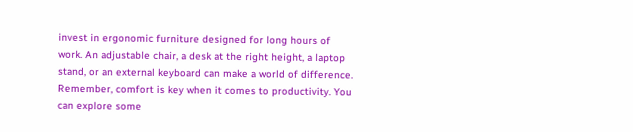invest in ergonomic furniture designed for long hours of work. An adjustable chair, a desk at the right height, a laptop stand, or an external keyboard can make a world of difference. Remember, comfort is key when it comes to productivity. You can explore some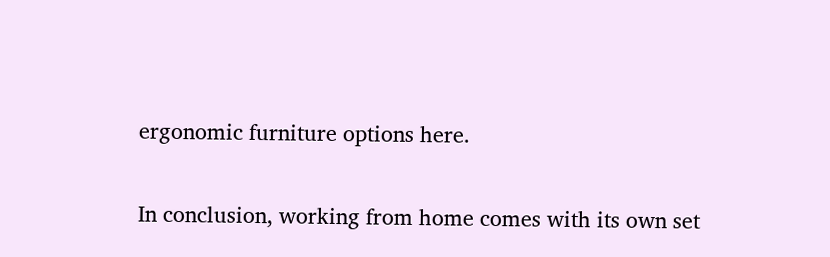ergonomic furniture options here.

In conclusion, working from home comes with its own set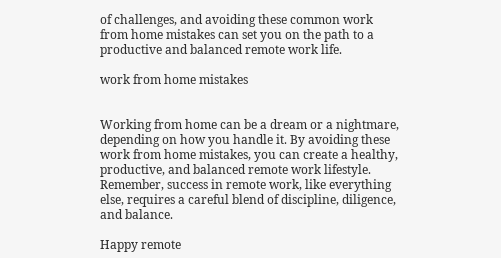of challenges, and avoiding these common work from home mistakes can set you on the path to a productive and balanced remote work life.

work from home mistakes


Working from home can be a dream or a nightmare, depending on how you handle it. By avoiding these work from home mistakes, you can create a healthy, productive, and balanced remote work lifestyle. Remember, success in remote work, like everything else, requires a careful blend of discipline, diligence, and balance.

Happy remote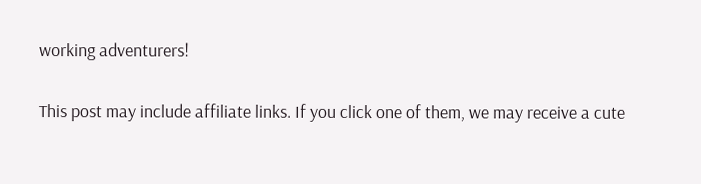working adventurers!

This post may include affiliate links. If you click one of them, we may receive a cute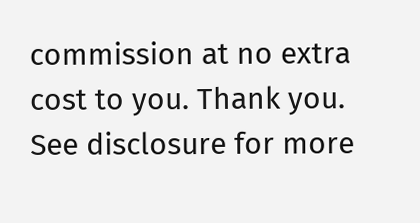commission at no extra cost to you. Thank you. See disclosure for more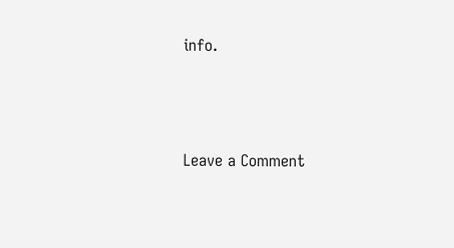info.





Leave a Comment